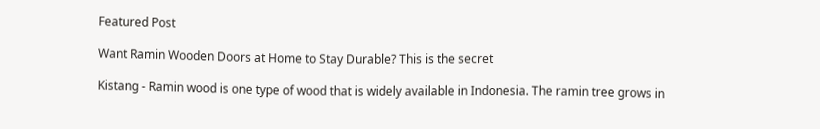Featured Post

Want Ramin Wooden Doors at Home to Stay Durable? This is the secret

Kistang - Ramin wood is one type of wood that is widely available in Indonesia. The ramin tree grows in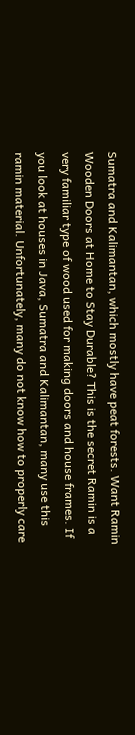Sumatra and Kalimantan, which mostly have peat forests. Want Ramin Wooden Doors at Home to Stay Durable? This is the secret Ramin is a very familiar type of wood used for making doors and house frames. If you look at houses in Java, Sumatra and Kalimantan, many use this ramin material. Unfortunately, many do not know how to properly care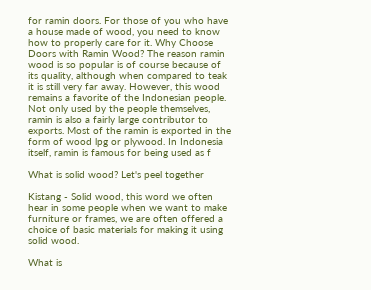for ramin doors. For those of you who have a house made of wood, you need to know how to properly care for it. Why Choose Doors with Ramin Wood? The reason ramin wood is so popular is of course because of its quality, although when compared to teak it is still very far away. However, this wood remains a favorite of the Indonesian people. Not only used by the people themselves, ramin is also a fairly large contributor to exports. Most of the ramin is exported in the form of wood lpg or plywood. In Indonesia itself, ramin is famous for being used as f

What is solid wood? Let's peel together

Kistang - Solid wood, this word we often hear in some people when we want to make furniture or frames, we are often offered a choice of basic materials for making it using solid wood.

What is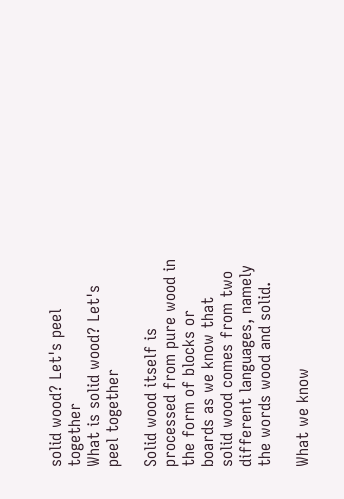solid wood? Let's peel together
What is solid wood? Let's peel together

Solid wood itself is processed from pure wood in the form of blocks or boards as we know that solid wood comes from two different languages, namely the words wood and solid.

What we know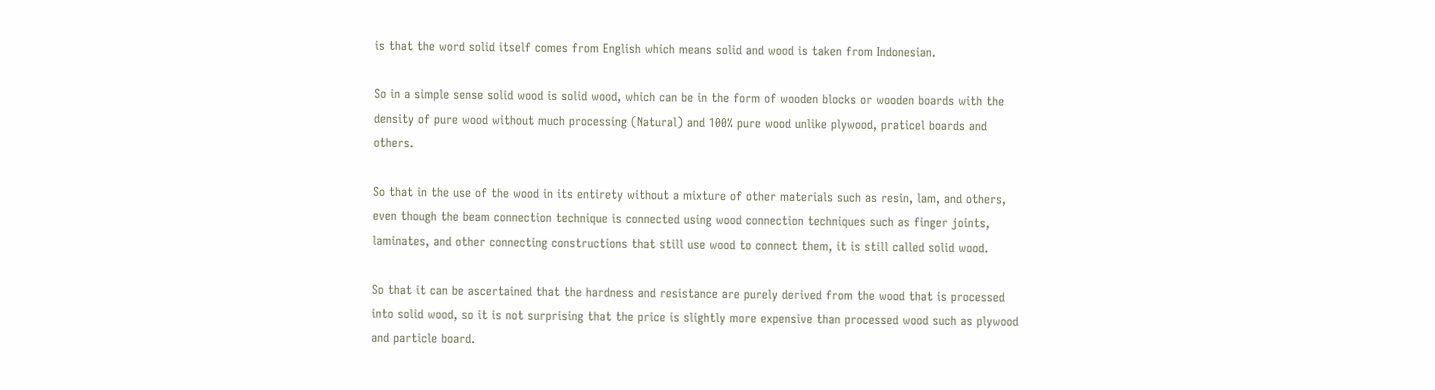is that the word solid itself comes from English which means solid and wood is taken from Indonesian.

So in a simple sense solid wood is solid wood, which can be in the form of wooden blocks or wooden boards with the density of pure wood without much processing (Natural) and 100% pure wood unlike plywood, praticel boards and others.

So that in the use of the wood in its entirety without a mixture of other materials such as resin, lam, and others, even though the beam connection technique is connected using wood connection techniques such as finger joints, laminates, and other connecting constructions that still use wood to connect them, it is still called solid wood.

So that it can be ascertained that the hardness and resistance are purely derived from the wood that is processed into solid wood, so it is not surprising that the price is slightly more expensive than processed wood such as plywood and particle board.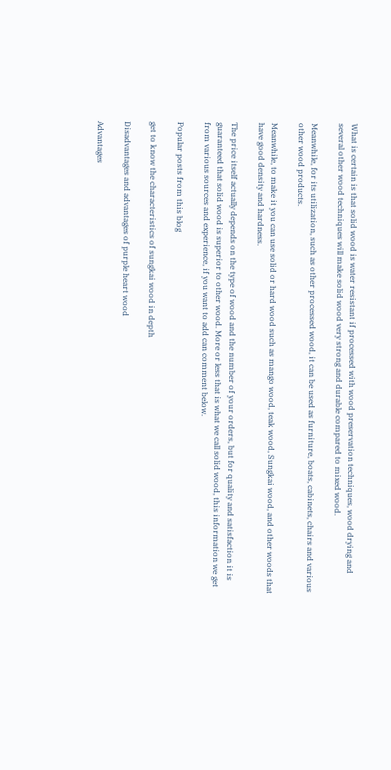What is certain is that solid wood is water resistant if processed with wood preservation techniques, wood drying and several other wood techniques will make solid wood very strong and durable compared to mixed wood.

Meanwhile, for its utilization, such as other processed wood, it can be used as furniture, boats, cabinets, chairs and various other wood products.

Meanwhile, to make it you can use solid or hard wood such as mango wood, teak wood, Sungkai wood, and other woods that have good density and hardness.

The price itself actually depends on the type of wood and the number of your orders, but for quality and satisfaction it is guaranteed that solid wood is superior to other wood. More or less that is what we call solid wood, this information we get from various sources and experience, if you want to add can comment below.

Popular posts from this blog

get to know the characteristics of sungkai wood in depth

Disadvantages and advantages of purple heart wood

Advantages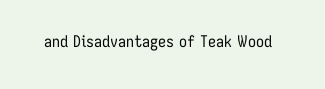and Disadvantages of Teak Wood